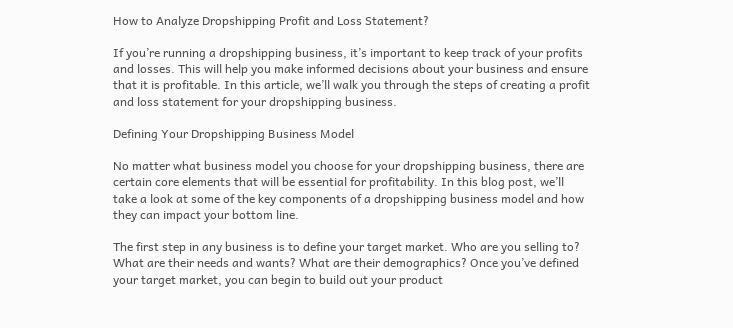How to Analyze Dropshipping Profit and Loss Statement?

If you’re running a dropshipping business, it’s important to keep track of your profits and losses. This will help you make informed decisions about your business and ensure that it is profitable. In this article, we’ll walk you through the steps of creating a profit and loss statement for your dropshipping business.

Defining Your Dropshipping Business Model

No matter what business model you choose for your dropshipping business, there are certain core elements that will be essential for profitability. In this blog post, we’ll take a look at some of the key components of a dropshipping business model and how they can impact your bottom line.

The first step in any business is to define your target market. Who are you selling to? What are their needs and wants? What are their demographics? Once you’ve defined your target market, you can begin to build out your product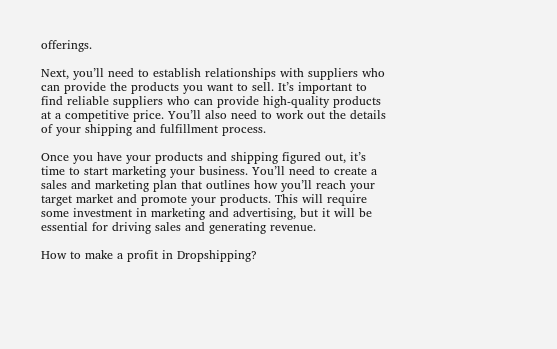offerings.

Next, you’ll need to establish relationships with suppliers who can provide the products you want to sell. It’s important to find reliable suppliers who can provide high-quality products at a competitive price. You’ll also need to work out the details of your shipping and fulfillment process.

Once you have your products and shipping figured out, it’s time to start marketing your business. You’ll need to create a sales and marketing plan that outlines how you’ll reach your target market and promote your products. This will require some investment in marketing and advertising, but it will be essential for driving sales and generating revenue.

How to make a profit in Dropshipping?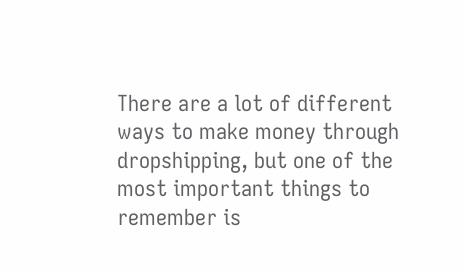There are a lot of different ways to make money through dropshipping, but one of the most important things to remember is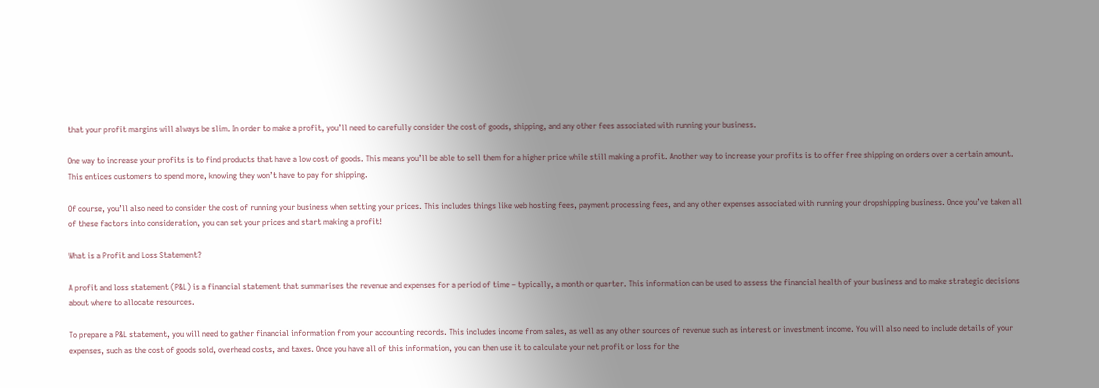that your profit margins will always be slim. In order to make a profit, you’ll need to carefully consider the cost of goods, shipping, and any other fees associated with running your business.

One way to increase your profits is to find products that have a low cost of goods. This means you’ll be able to sell them for a higher price while still making a profit. Another way to increase your profits is to offer free shipping on orders over a certain amount. This entices customers to spend more, knowing they won’t have to pay for shipping.

Of course, you’ll also need to consider the cost of running your business when setting your prices. This includes things like web hosting fees, payment processing fees, and any other expenses associated with running your dropshipping business. Once you’ve taken all of these factors into consideration, you can set your prices and start making a profit!

What is a Profit and Loss Statement?

A profit and loss statement (P&L) is a financial statement that summarises the revenue and expenses for a period of time – typically, a month or quarter. This information can be used to assess the financial health of your business and to make strategic decisions about where to allocate resources.

To prepare a P&L statement, you will need to gather financial information from your accounting records. This includes income from sales, as well as any other sources of revenue such as interest or investment income. You will also need to include details of your expenses, such as the cost of goods sold, overhead costs, and taxes. Once you have all of this information, you can then use it to calculate your net profit or loss for the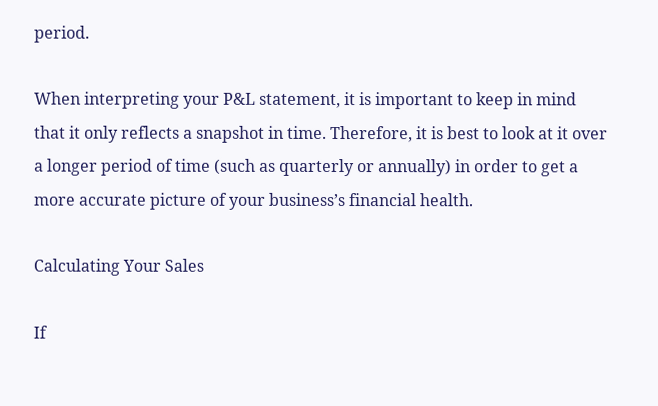period.

When interpreting your P&L statement, it is important to keep in mind that it only reflects a snapshot in time. Therefore, it is best to look at it over a longer period of time (such as quarterly or annually) in order to get a more accurate picture of your business’s financial health.

Calculating Your Sales

If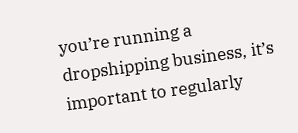you’re running a dropshipping business, it’s important to regularly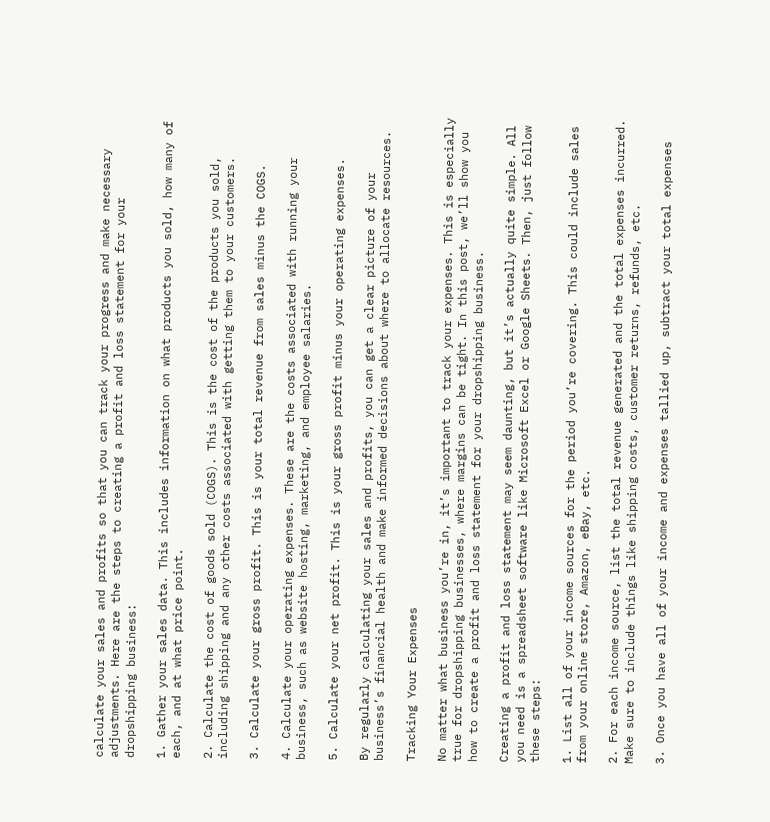calculate your sales and profits so that you can track your progress and make necessary adjustments. Here are the steps to creating a profit and loss statement for your dropshipping business:

1. Gather your sales data. This includes information on what products you sold, how many of each, and at what price point.

2. Calculate the cost of goods sold (COGS). This is the cost of the products you sold, including shipping and any other costs associated with getting them to your customers.

3. Calculate your gross profit. This is your total revenue from sales minus the COGS.

4. Calculate your operating expenses. These are the costs associated with running your business, such as website hosting, marketing, and employee salaries.

5. Calculate your net profit. This is your gross profit minus your operating expenses.

By regularly calculating your sales and profits, you can get a clear picture of your business’s financial health and make informed decisions about where to allocate resources.

Tracking Your Expenses

No matter what business you’re in, it’s important to track your expenses. This is especially true for dropshipping businesses, where margins can be tight. In this post, we’ll show you how to create a profit and loss statement for your dropshipping business.

Creating a profit and loss statement may seem daunting, but it’s actually quite simple. All you need is a spreadsheet software like Microsoft Excel or Google Sheets. Then, just follow these steps:

1. List all of your income sources for the period you’re covering. This could include sales from your online store, Amazon, eBay, etc.

2. For each income source, list the total revenue generated and the total expenses incurred. Make sure to include things like shipping costs, customer returns, refunds, etc.

3. Once you have all of your income and expenses tallied up, subtract your total expenses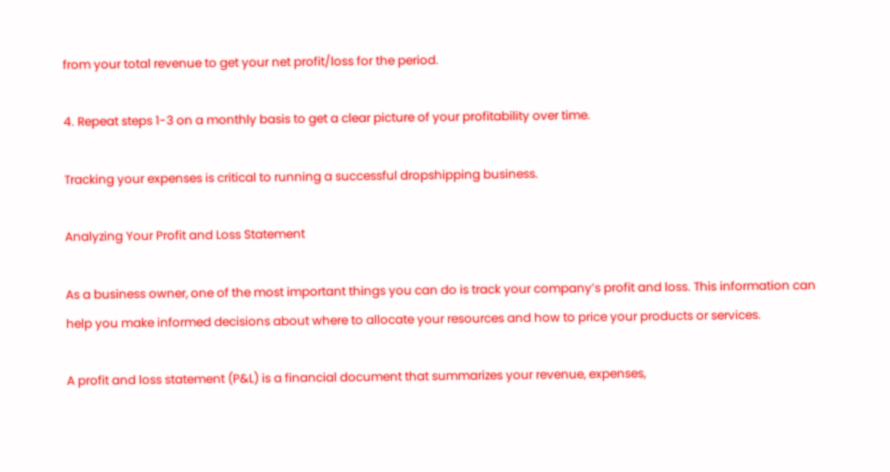from your total revenue to get your net profit/loss for the period.

4. Repeat steps 1-3 on a monthly basis to get a clear picture of your profitability over time.

Tracking your expenses is critical to running a successful dropshipping business.

Analyzing Your Profit and Loss Statement

As a business owner, one of the most important things you can do is track your company’s profit and loss. This information can help you make informed decisions about where to allocate your resources and how to price your products or services.

A profit and loss statement (P&L) is a financial document that summarizes your revenue, expenses,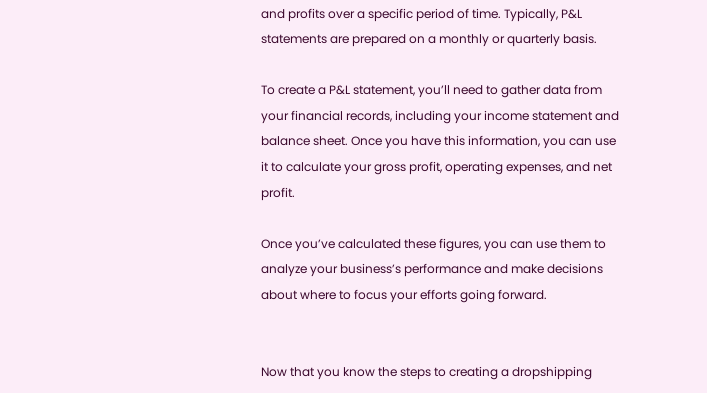and profits over a specific period of time. Typically, P&L statements are prepared on a monthly or quarterly basis.

To create a P&L statement, you’ll need to gather data from your financial records, including your income statement and balance sheet. Once you have this information, you can use it to calculate your gross profit, operating expenses, and net profit.

Once you’ve calculated these figures, you can use them to analyze your business’s performance and make decisions about where to focus your efforts going forward.


Now that you know the steps to creating a dropshipping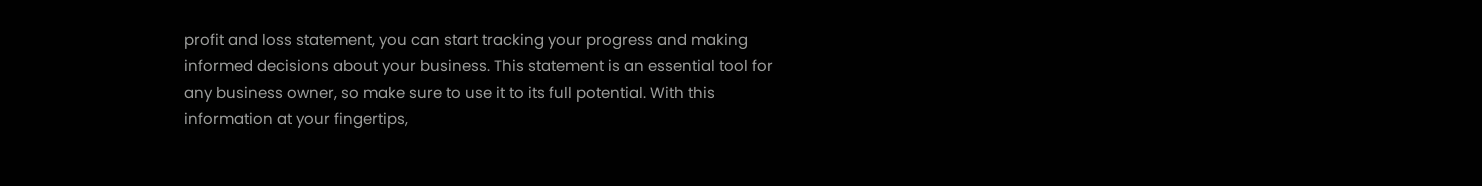profit and loss statement, you can start tracking your progress and making informed decisions about your business. This statement is an essential tool for any business owner, so make sure to use it to its full potential. With this information at your fingertips,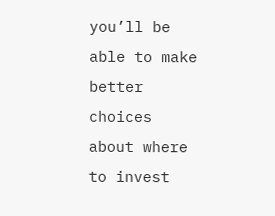you’ll be able to make better choices about where to invest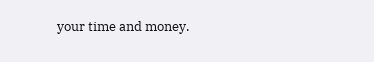your time and money.